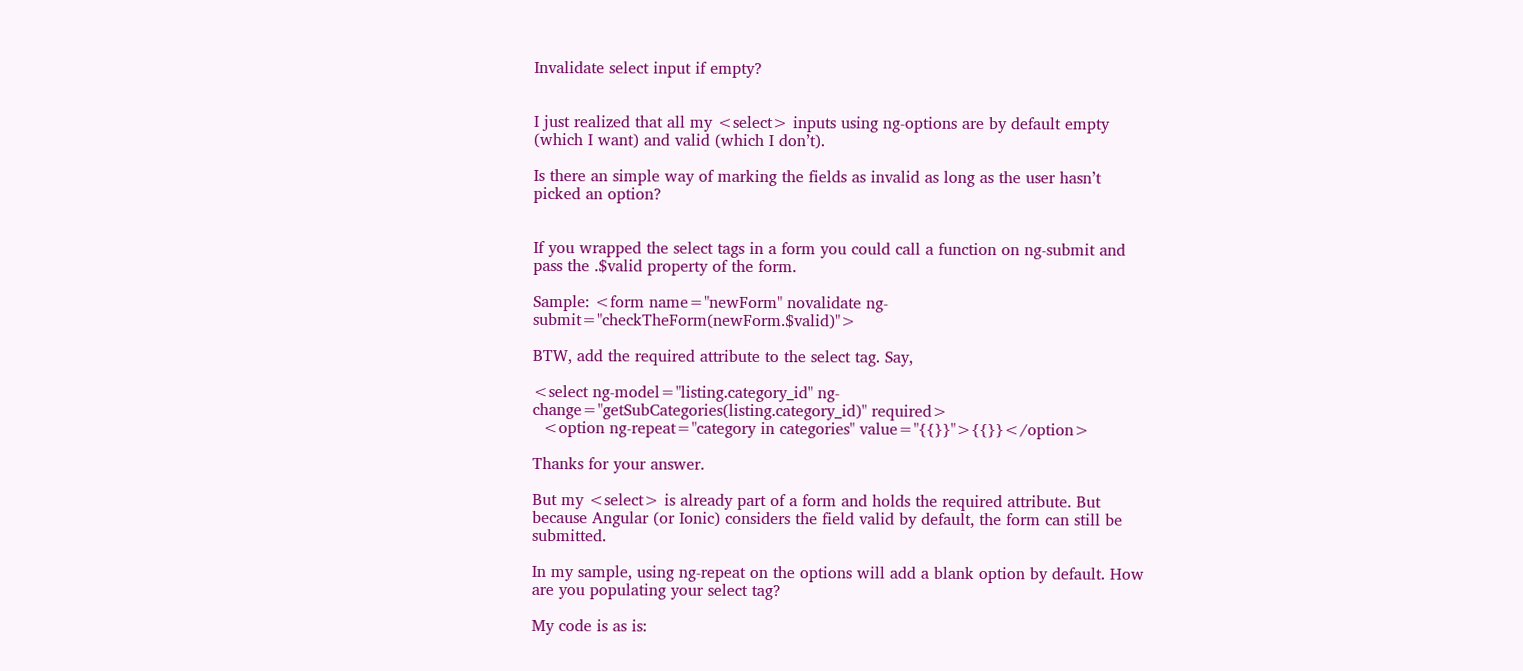Invalidate select input if empty?


I just realized that all my <select> inputs using ng-options are by default empty (which I want) and valid (which I don’t).

Is there an simple way of marking the fields as invalid as long as the user hasn’t picked an option?


If you wrapped the select tags in a form you could call a function on ng-submit and pass the .$valid property of the form.

Sample: <form name="newForm" novalidate ng-submit="checkTheForm(newForm.$valid)">

BTW, add the required attribute to the select tag. Say,

<select ng-model="listing.category_id" ng-change="getSubCategories(listing.category_id)" required>
  <option ng-repeat="category in categories" value="{{}}">{{}}</option>

Thanks for your answer.

But my <select> is already part of a form and holds the required attribute. But because Angular (or Ionic) considers the field valid by default, the form can still be submitted.

In my sample, using ng-repeat on the options will add a blank option by default. How are you populating your select tag?

My code is as is: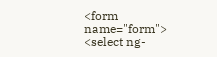<form name="form">
<select ng-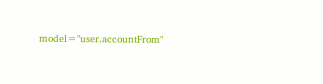model="user.accountFrom"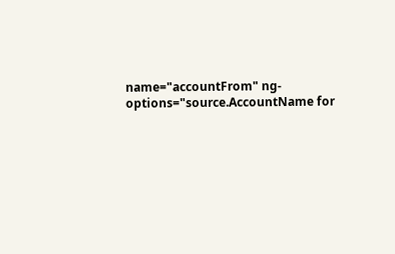name="accountFrom" ng-options="source.AccountName for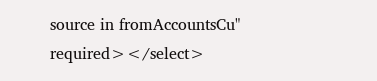source in fromAccountsCu" required></select>